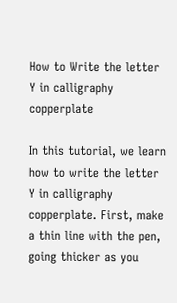How to Write the letter Y in calligraphy copperplate

In this tutorial, we learn how to write the letter Y in calligraphy copperplate. First, make a thin line with the pen, going thicker as you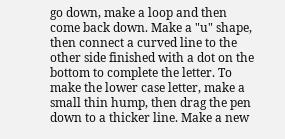go down, make a loop and then come back down. Make a "u" shape, then connect a curved line to the other side finished with a dot on the bottom to complete the letter. To make the lower case letter, make a small thin hump, then drag the pen down to a thicker line. Make a new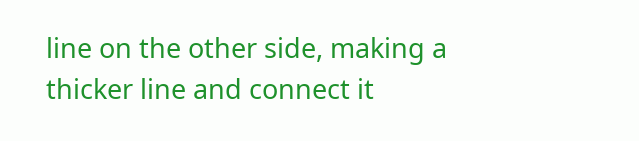line on the other side, making a thicker line and connect it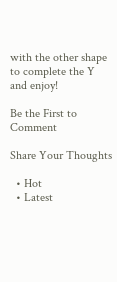with the other shape to complete the Y and enjoy!

Be the First to Comment

Share Your Thoughts

  • Hot
  • Latest